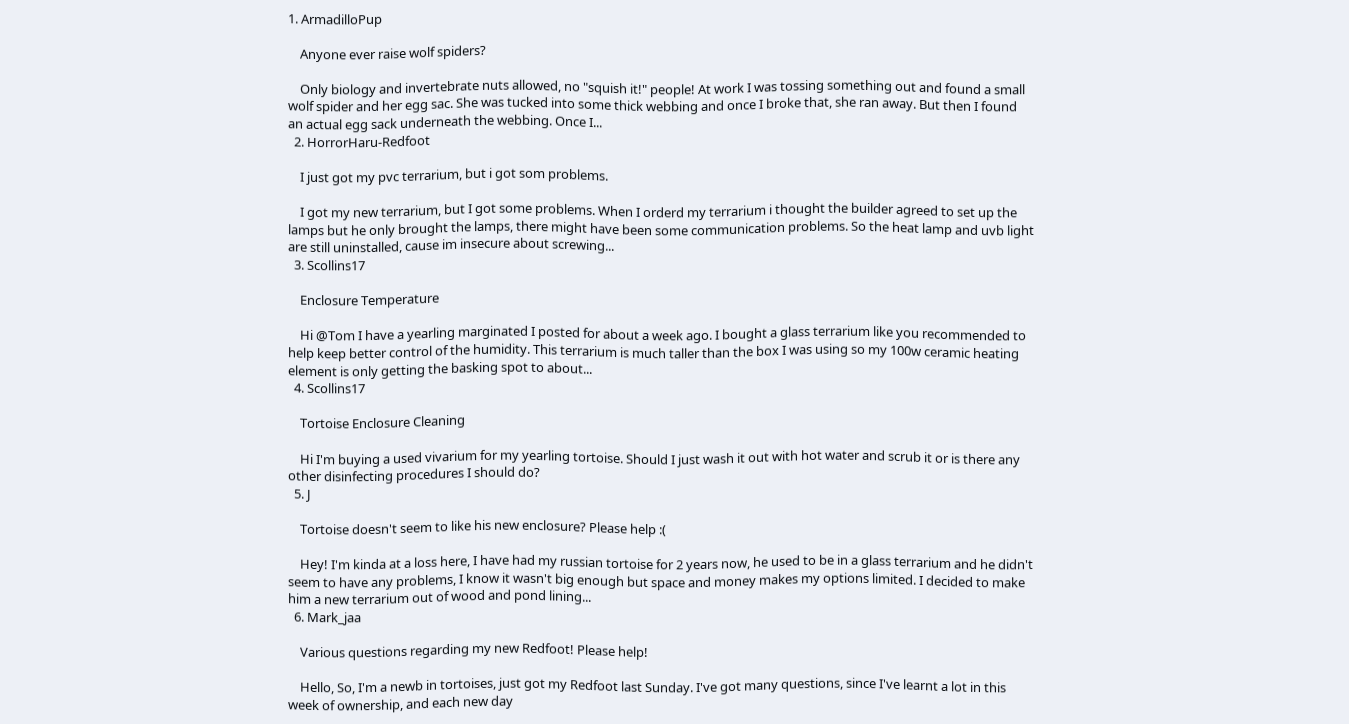1. ArmadilloPup

    Anyone ever raise wolf spiders?

    Only biology and invertebrate nuts allowed, no "squish it!" people! At work I was tossing something out and found a small wolf spider and her egg sac. She was tucked into some thick webbing and once I broke that, she ran away. But then I found an actual egg sack underneath the webbing. Once I...
  2. HorrorHaru-Redfoot

    I just got my pvc terrarium, but i got som problems.

    I got my new terrarium, but I got some problems. When I orderd my terrarium i thought the builder agreed to set up the lamps but he only brought the lamps, there might have been some communication problems. So the heat lamp and uvb light are still uninstalled, cause im insecure about screwing...
  3. Scollins17

    Enclosure Temperature

    Hi @Tom I have a yearling marginated I posted for about a week ago. I bought a glass terrarium like you recommended to help keep better control of the humidity. This terrarium is much taller than the box I was using so my 100w ceramic heating element is only getting the basking spot to about...
  4. Scollins17

    Tortoise Enclosure Cleaning

    Hi I'm buying a used vivarium for my yearling tortoise. Should I just wash it out with hot water and scrub it or is there any other disinfecting procedures I should do?
  5. J

    Tortoise doesn't seem to like his new enclosure? Please help :(

    Hey! I'm kinda at a loss here, I have had my russian tortoise for 2 years now, he used to be in a glass terrarium and he didn't seem to have any problems, I know it wasn't big enough but space and money makes my options limited. I decided to make him a new terrarium out of wood and pond lining...
  6. Mark_jaa

    Various questions regarding my new Redfoot! Please help!

    Hello, So, I'm a newb in tortoises, just got my Redfoot last Sunday. I've got many questions, since I've learnt a lot in this week of ownership, and each new day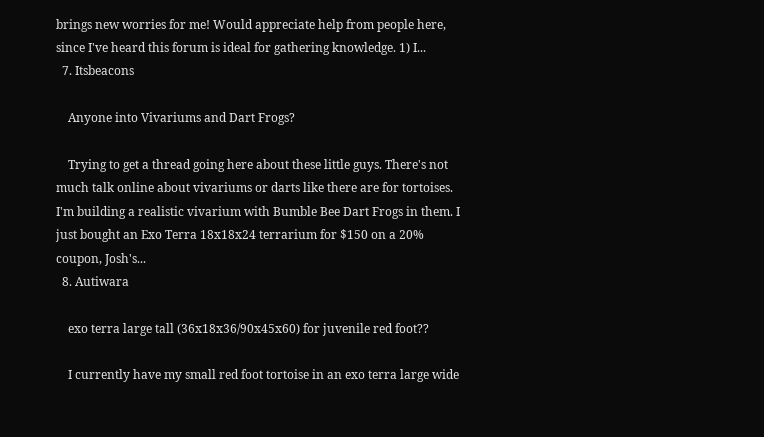brings new worries for me! Would appreciate help from people here, since I've heard this forum is ideal for gathering knowledge. 1) I...
  7. Itsbeacons

    Anyone into Vivariums and Dart Frogs?

    Trying to get a thread going here about these little guys. There's not much talk online about vivariums or darts like there are for tortoises. I'm building a realistic vivarium with Bumble Bee Dart Frogs in them. I just bought an Exo Terra 18x18x24 terrarium for $150 on a 20% coupon, Josh's...
  8. Autiwara

    exo terra large tall (36x18x36/90x45x60) for juvenile red foot??

    I currently have my small red foot tortoise in an exo terra large wide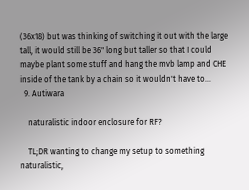(36x18) but was thinking of switching it out with the large tall, it would still be 36" long but taller so that I could maybe plant some stuff and hang the mvb lamp and CHE inside of the tank by a chain so it wouldn't have to...
  9. Autiwara

    naturalistic indoor enclosure for RF?

    TL;DR wanting to change my setup to something naturalistic,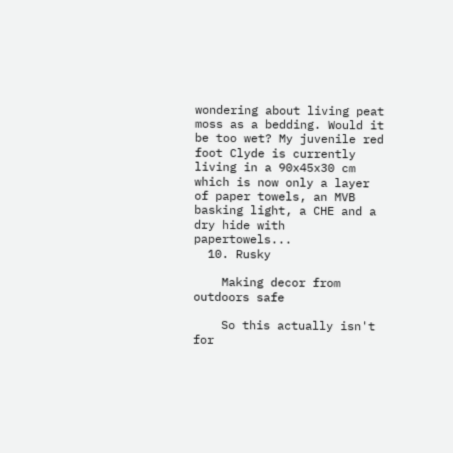wondering about living peat moss as a bedding. Would it be too wet? My juvenile red foot Clyde is currently living in a 90x45x30 cm which is now only a layer of paper towels, an MVB basking light, a CHE and a dry hide with papertowels...
  10. Rusky

    Making decor from outdoors safe

    So this actually isn't for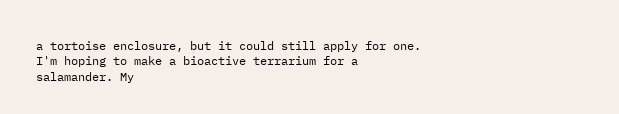a tortoise enclosure, but it could still apply for one. I'm hoping to make a bioactive terrarium for a salamander. My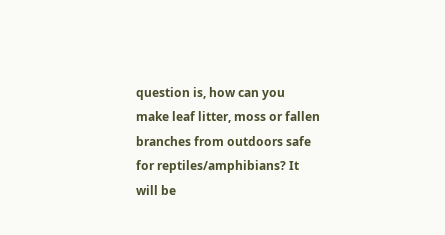question is, how can you make leaf litter, moss or fallen branches from outdoors safe for reptiles/amphibians? It will be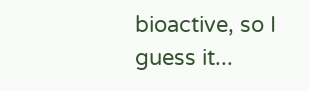bioactive, so I guess it...